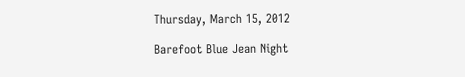Thursday, March 15, 2012

Barefoot Blue Jean Night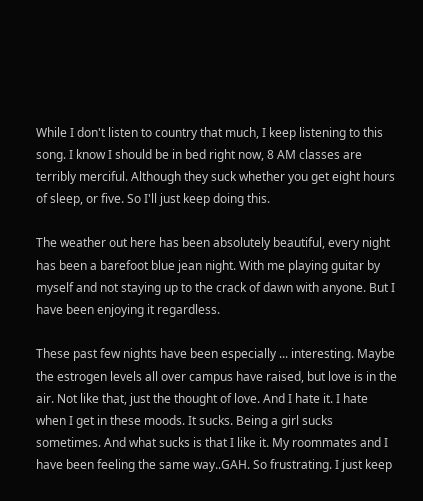While I don't listen to country that much, I keep listening to this song. I know I should be in bed right now, 8 AM classes are terribly merciful. Although they suck whether you get eight hours of sleep, or five. So I'll just keep doing this.

The weather out here has been absolutely beautiful, every night has been a barefoot blue jean night. With me playing guitar by myself and not staying up to the crack of dawn with anyone. But I have been enjoying it regardless.

These past few nights have been especially ... interesting. Maybe the estrogen levels all over campus have raised, but love is in the air. Not like that, just the thought of love. And I hate it. I hate when I get in these moods. It sucks. Being a girl sucks sometimes. And what sucks is that I like it. My roommates and I have been feeling the same way..GAH. So frustrating. I just keep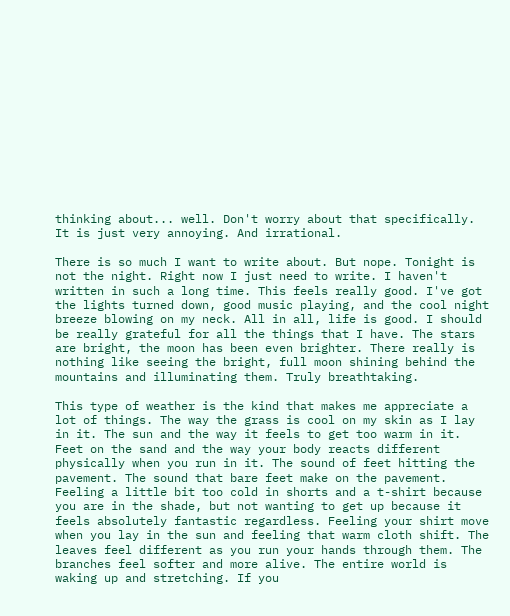thinking about... well. Don't worry about that specifically. It is just very annoying. And irrational.

There is so much I want to write about. But nope. Tonight is not the night. Right now I just need to write. I haven't written in such a long time. This feels really good. I've got the lights turned down, good music playing, and the cool night breeze blowing on my neck. All in all, life is good. I should be really grateful for all the things that I have. The stars are bright, the moon has been even brighter. There really is nothing like seeing the bright, full moon shining behind the mountains and illuminating them. Truly breathtaking.

This type of weather is the kind that makes me appreciate a lot of things. The way the grass is cool on my skin as I lay in it. The sun and the way it feels to get too warm in it. Feet on the sand and the way your body reacts different physically when you run in it. The sound of feet hitting the pavement. The sound that bare feet make on the pavement. Feeling a little bit too cold in shorts and a t-shirt because you are in the shade, but not wanting to get up because it feels absolutely fantastic regardless. Feeling your shirt move when you lay in the sun and feeling that warm cloth shift. The leaves feel different as you run your hands through them. The branches feel softer and more alive. The entire world is waking up and stretching. If you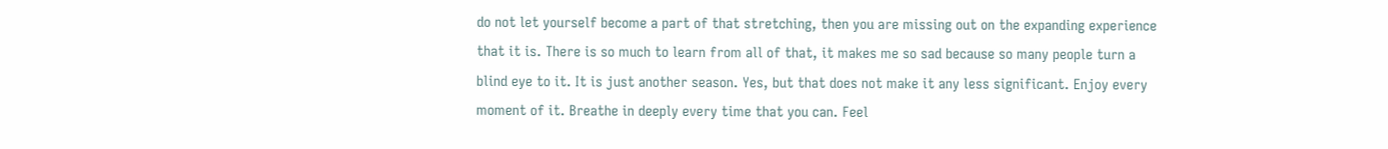do not let yourself become a part of that stretching, then you are missing out on the expanding experience that it is. There is so much to learn from all of that, it makes me so sad because so many people turn a blind eye to it. It is just another season. Yes, but that does not make it any less significant. Enjoy every moment of it. Breathe in deeply every time that you can. Feel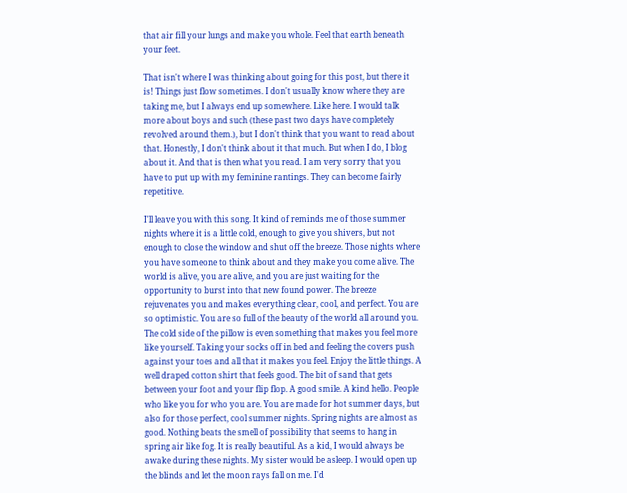that air fill your lungs and make you whole. Feel that earth beneath your feet.

That isn't where I was thinking about going for this post, but there it is! Things just flow sometimes. I don't usually know where they are taking me, but I always end up somewhere. Like here. I would talk more about boys and such (these past two days have completely revolved around them.), but I don't think that you want to read about that. Honestly, I don't think about it that much. But when I do, I blog about it. And that is then what you read. I am very sorry that you have to put up with my feminine rantings. They can become fairly repetitive.

I'll leave you with this song. It kind of reminds me of those summer nights where it is a little cold, enough to give you shivers, but not enough to close the window and shut off the breeze. Those nights where you have someone to think about and they make you come alive. The world is alive, you are alive, and you are just waiting for the opportunity to burst into that new found power. The breeze rejuvenates you and makes everything clear, cool, and perfect. You are so optimistic. You are so full of the beauty of the world all around you. The cold side of the pillow is even something that makes you feel more like yourself. Taking your socks off in bed and feeling the covers push against your toes and all that it makes you feel. Enjoy the little things. A well draped cotton shirt that feels good. The bit of sand that gets between your foot and your flip flop. A good smile. A kind hello. People who like you for who you are. You are made for hot summer days, but also for those perfect, cool summer nights. Spring nights are almost as good. Nothing beats the smell of possibility that seems to hang in spring air like fog. It is really beautiful. As a kid, I would always be awake during these nights. My sister would be asleep. I would open up the blinds and let the moon rays fall on me. I'd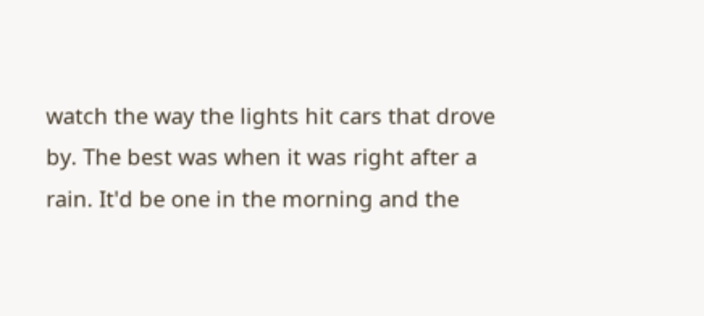watch the way the lights hit cars that drove by. The best was when it was right after a rain. It'd be one in the morning and the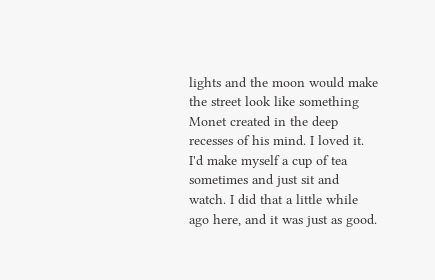lights and the moon would make the street look like something Monet created in the deep recesses of his mind. I loved it. I'd make myself a cup of tea sometimes and just sit and watch. I did that a little while ago here, and it was just as good.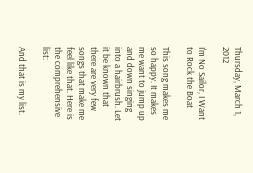Thursday, March 1, 2012

I'm No Sailor, I Want to Rock the Boat

This song makes me so happy. It makes me want to jump up and down singing into a hairbrush. Let it be known that there are very few songs that make me feel like that. Here is the comprehensive list:

And that is my list.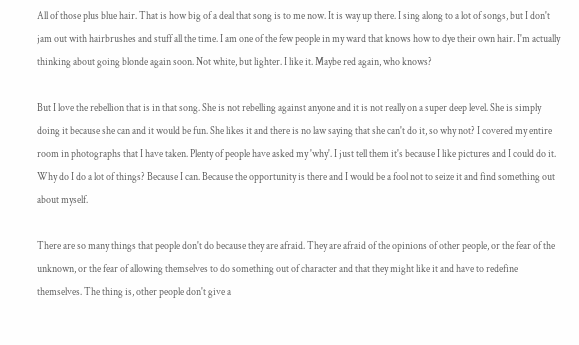All of those plus blue hair. That is how big of a deal that song is to me now. It is way up there. I sing along to a lot of songs, but I don't jam out with hairbrushes and stuff all the time. I am one of the few people in my ward that knows how to dye their own hair. I'm actually thinking about going blonde again soon. Not white, but lighter. I like it. Maybe red again, who knows?

But I love the rebellion that is in that song. She is not rebelling against anyone and it is not really on a super deep level. She is simply doing it because she can and it would be fun. She likes it and there is no law saying that she can't do it, so why not? I covered my entire room in photographs that I have taken. Plenty of people have asked my 'why'. I just tell them it's because I like pictures and I could do it. Why do I do a lot of things? Because I can. Because the opportunity is there and I would be a fool not to seize it and find something out about myself.

There are so many things that people don't do because they are afraid. They are afraid of the opinions of other people, or the fear of the unknown, or the fear of allowing themselves to do something out of character and that they might like it and have to redefine themselves. The thing is, other people don't give a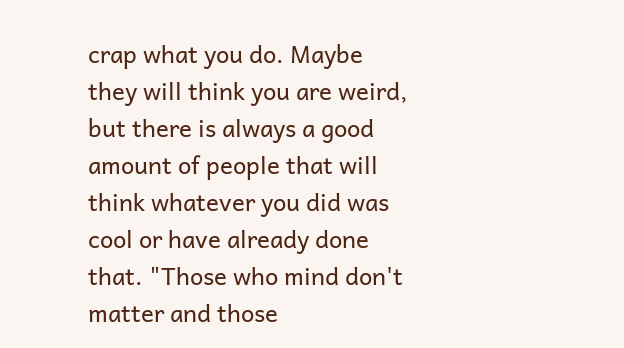crap what you do. Maybe they will think you are weird, but there is always a good amount of people that will think whatever you did was cool or have already done that. "Those who mind don't matter and those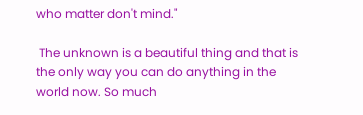who matter don't mind."

 The unknown is a beautiful thing and that is the only way you can do anything in the world now. So much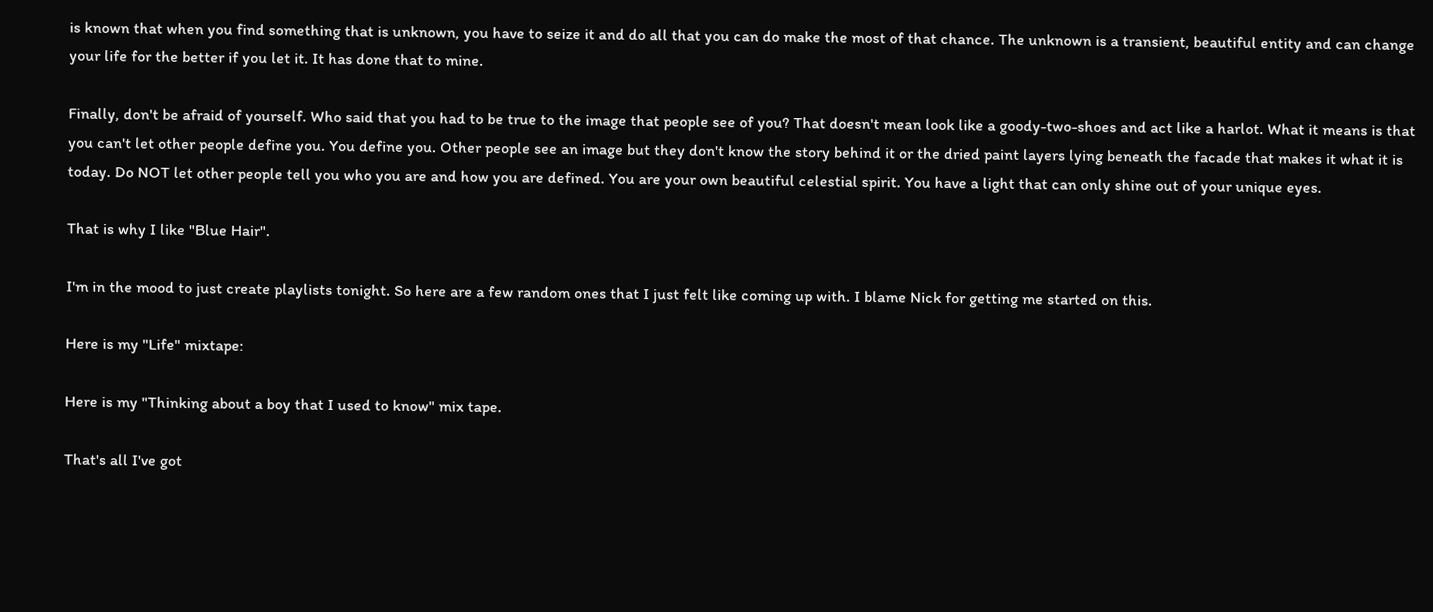is known that when you find something that is unknown, you have to seize it and do all that you can do make the most of that chance. The unknown is a transient, beautiful entity and can change your life for the better if you let it. It has done that to mine.

Finally, don't be afraid of yourself. Who said that you had to be true to the image that people see of you? That doesn't mean look like a goody-two-shoes and act like a harlot. What it means is that you can't let other people define you. You define you. Other people see an image but they don't know the story behind it or the dried paint layers lying beneath the facade that makes it what it is today. Do NOT let other people tell you who you are and how you are defined. You are your own beautiful celestial spirit. You have a light that can only shine out of your unique eyes.

That is why I like "Blue Hair".

I'm in the mood to just create playlists tonight. So here are a few random ones that I just felt like coming up with. I blame Nick for getting me started on this.

Here is my "Life" mixtape:

Here is my "Thinking about a boy that I used to know" mix tape.

That's all I've got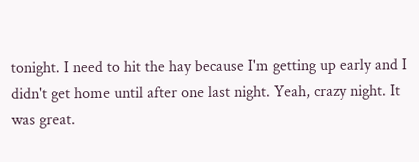tonight. I need to hit the hay because I'm getting up early and I didn't get home until after one last night. Yeah, crazy night. It was great.